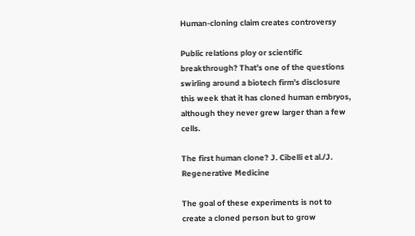Human-cloning claim creates controversy

Public relations ploy or scientific breakthrough? That’s one of the questions swirling around a biotech firm’s disclosure this week that it has cloned human embryos, although they never grew larger than a few cells.

The first human clone? J. Cibelli et al./J. Regenerative Medicine

The goal of these experiments is not to create a cloned person but to grow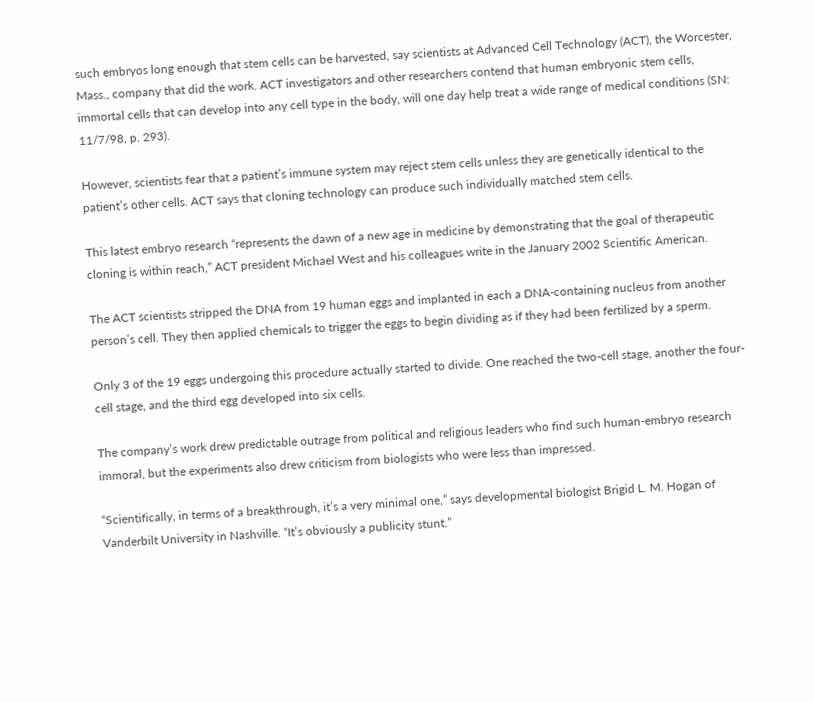such embryos long enough that stem cells can be harvested, say scientists at Advanced Cell Technology (ACT), the Worcester, Mass., company that did the work. ACT investigators and other researchers contend that human embryonic stem cells, immortal cells that can develop into any cell type in the body, will one day help treat a wide range of medical conditions (SN: 11/7/98, p. 293).

However, scientists fear that a patient’s immune system may reject stem cells unless they are genetically identical to the patient’s other cells. ACT says that cloning technology can produce such individually matched stem cells.

This latest embryo research “represents the dawn of a new age in medicine by demonstrating that the goal of therapeutic cloning is within reach,” ACT president Michael West and his colleagues write in the January 2002 Scientific American.

The ACT scientists stripped the DNA from 19 human eggs and implanted in each a DNA-containing nucleus from another person’s cell. They then applied chemicals to trigger the eggs to begin dividing as if they had been fertilized by a sperm.

Only 3 of the 19 eggs undergoing this procedure actually started to divide. One reached the two-cell stage, another the four-cell stage, and the third egg developed into six cells.

The company’s work drew predictable outrage from political and religious leaders who find such human-embryo research immoral, but the experiments also drew criticism from biologists who were less than impressed.

“Scientifically, in terms of a breakthrough, it’s a very minimal one,” says developmental biologist Brigid L. M. Hogan of Vanderbilt University in Nashville. “It’s obviously a publicity stunt.”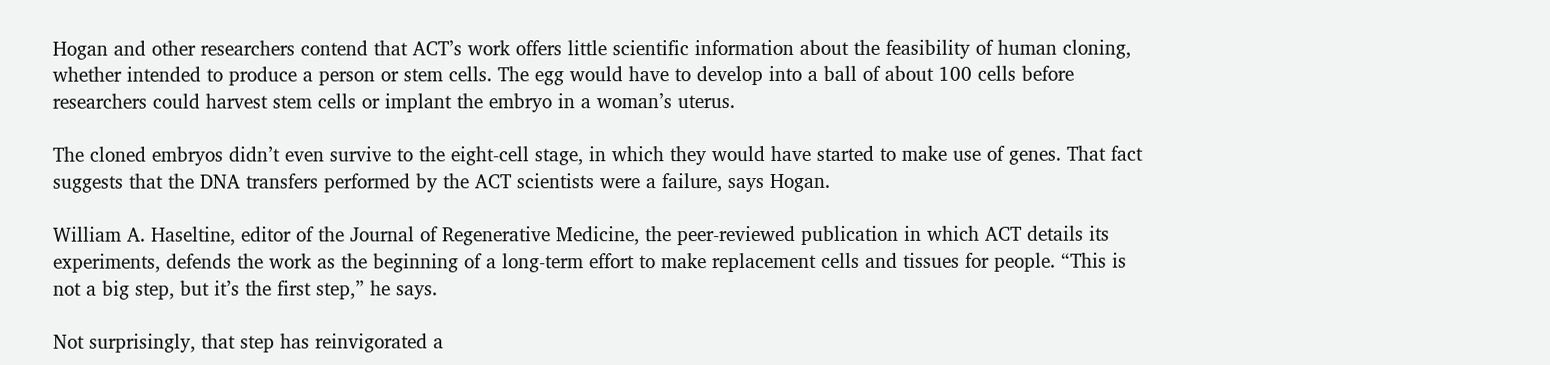Hogan and other researchers contend that ACT’s work offers little scientific information about the feasibility of human cloning, whether intended to produce a person or stem cells. The egg would have to develop into a ball of about 100 cells before researchers could harvest stem cells or implant the embryo in a woman’s uterus.

The cloned embryos didn’t even survive to the eight-cell stage, in which they would have started to make use of genes. That fact suggests that the DNA transfers performed by the ACT scientists were a failure, says Hogan.

William A. Haseltine, editor of the Journal of Regenerative Medicine, the peer-reviewed publication in which ACT details its experiments, defends the work as the beginning of a long-term effort to make replacement cells and tissues for people. “This is not a big step, but it’s the first step,” he says.

Not surprisingly, that step has reinvigorated a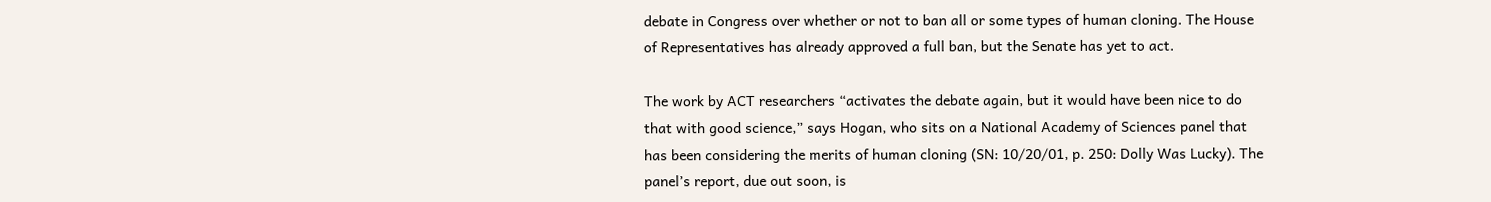debate in Congress over whether or not to ban all or some types of human cloning. The House of Representatives has already approved a full ban, but the Senate has yet to act.

The work by ACT researchers “activates the debate again, but it would have been nice to do that with good science,” says Hogan, who sits on a National Academy of Sciences panel that has been considering the merits of human cloning (SN: 10/20/01, p. 250: Dolly Was Lucky). The panel’s report, due out soon, is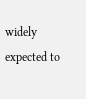widely expected to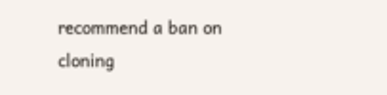recommend a ban on cloning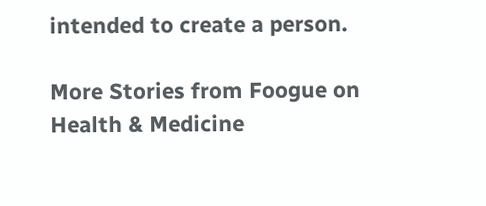intended to create a person.

More Stories from Foogue on Health & Medicine